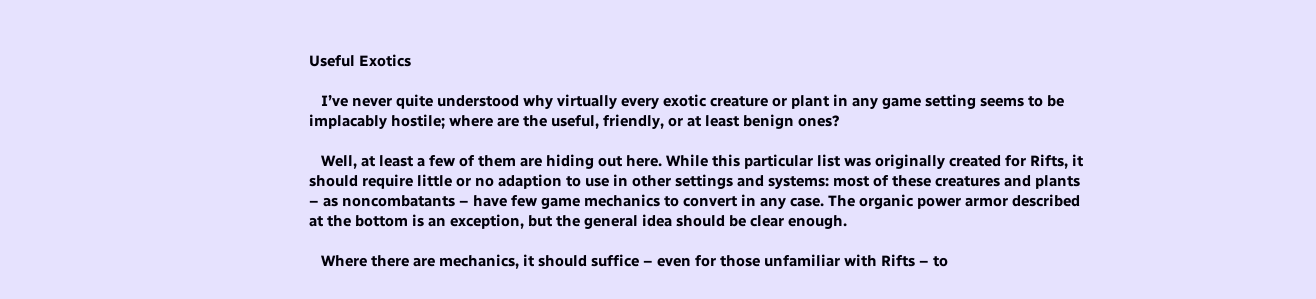Useful Exotics

   I’ve never quite understood why virtually every exotic creature or plant in any game setting seems to be implacably hostile; where are the useful, friendly, or at least benign ones?

   Well, at least a few of them are hiding out here. While this particular list was originally created for Rifts, it should require little or no adaption to use in other settings and systems: most of these creatures and plants – as noncombatants – have few game mechanics to convert in any case. The organic power armor described at the bottom is an exception, but the general idea should be clear enough.

   Where there are mechanics, it should suffice – even for those unfamiliar with Rifts – to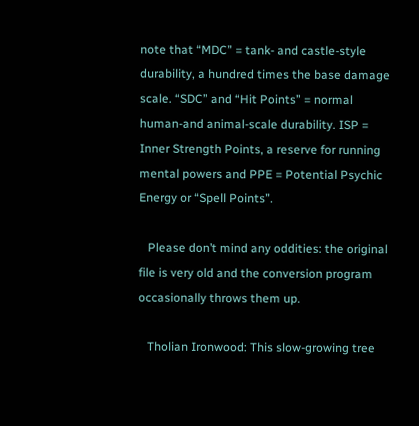note that “MDC” = tank- and castle-style durability, a hundred times the base damage scale. “SDC” and “Hit Points” = normal human-and animal-scale durability. ISP = Inner Strength Points, a reserve for running mental powers and PPE = Potential Psychic Energy or “Spell Points”.

   Please don’t mind any oddities: the original file is very old and the conversion program occasionally throws them up.

   Tholian Ironwood: This slow-growing tree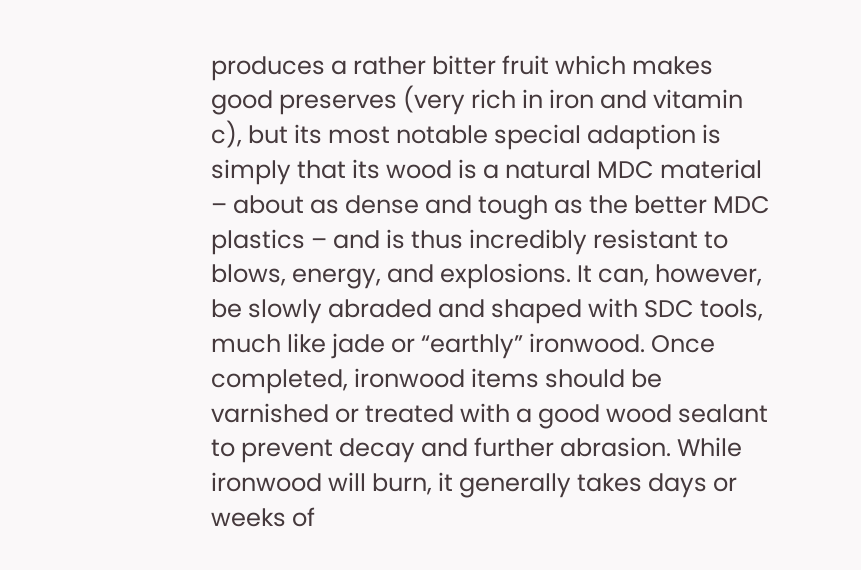produces a rather bitter fruit which makes good preserves (very rich in iron and vitamin c), but its most notable special adaption is simply that its wood is a natural MDC material – about as dense and tough as the better MDC plastics – and is thus incredibly resistant to blows, energy, and explosions. It can, however, be slowly abraded and shaped with SDC tools, much like jade or “earthly” ironwood. Once completed, ironwood items should be varnished or treated with a good wood sealant to prevent decay and further abrasion. While ironwood will burn, it generally takes days or weeks of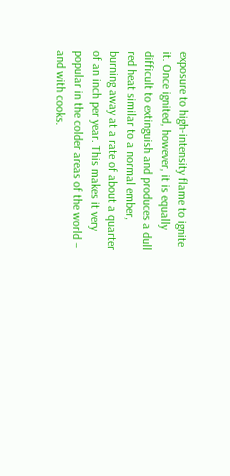exposure to high-intensity flame to ignite it. Once ignited, however, it is equally difficult to extinguish and produces a dull red heat similar to a normal ember, burning away at a rate of about a quarter of an inch per year. This makes it very popular in the colder areas of the world – and with cooks.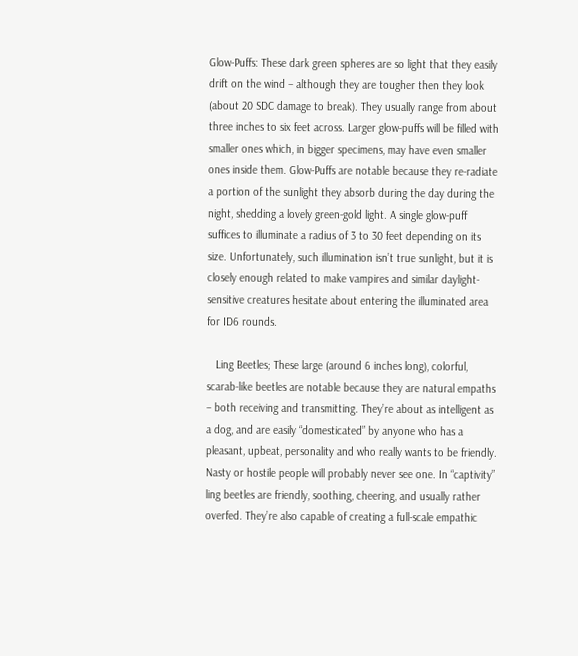Glow-Puffs: These dark green spheres are so light that they easily drift on the wind – although they are tougher then they look (about 20 SDC damage to break). They usually range from about three inches to six feet across. Larger glow-puffs will be filled with smaller ones which, in bigger specimens, may have even smaller ones inside them. Glow-Puffs are notable because they re-radiate a portion of the sunlight they absorb during the day during the night, shedding a lovely green-gold light. A single glow-puff suffices to illuminate a radius of 3 to 30 feet depending on its size. Unfortunately, such illumination isn’t true sunlight, but it is closely enough related to make vampires and similar daylight-sensitive creatures hesitate about entering the illuminated area for ID6 rounds.

   Ling Beetles; These large (around 6 inches long), colorful, scarab-like beetles are notable because they are natural empaths – both receiving and transmitting. They’re about as intelligent as a dog, and are easily “domesticated” by anyone who has a pleasant, upbeat, personality and who really wants to be friendly. Nasty or hostile people will probably never see one. In “captivity” ling beetles are friendly, soothing, cheering, and usually rather overfed. They’re also capable of creating a full-scale empathic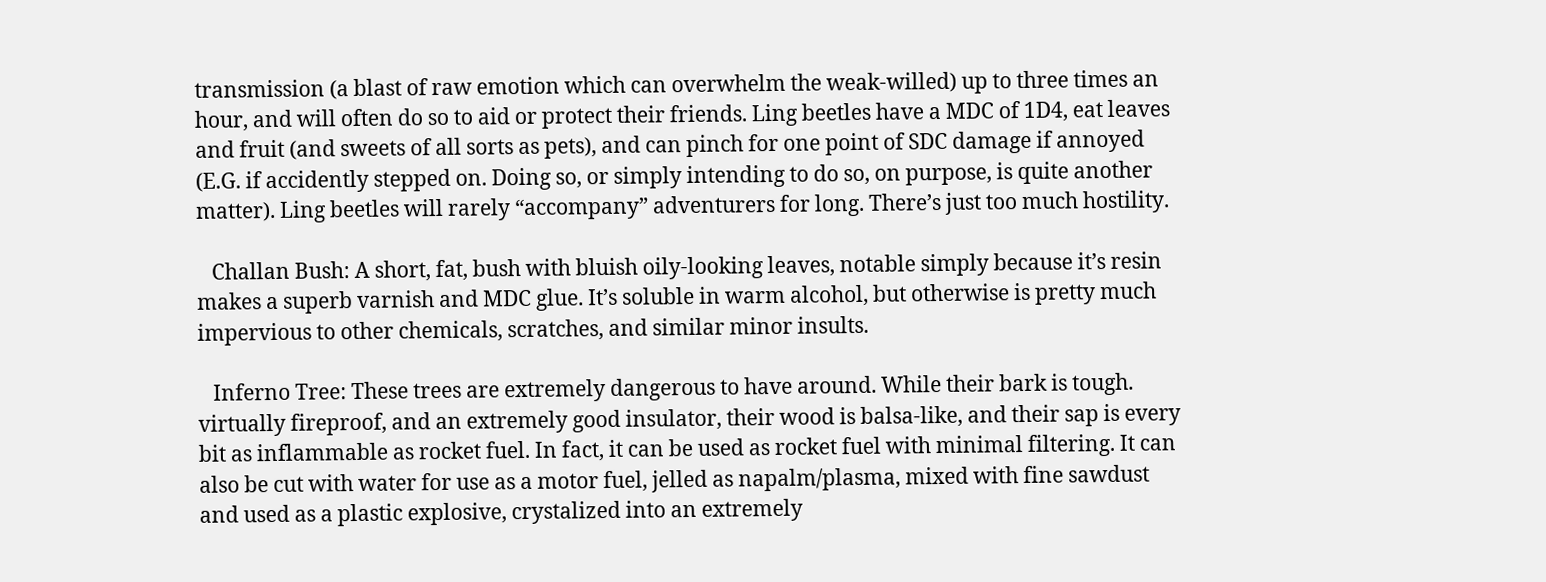transmission (a blast of raw emotion which can overwhelm the weak-willed) up to three times an hour, and will often do so to aid or protect their friends. Ling beetles have a MDC of 1D4, eat leaves and fruit (and sweets of all sorts as pets), and can pinch for one point of SDC damage if annoyed (E.G. if accidently stepped on. Doing so, or simply intending to do so, on purpose, is quite another matter). Ling beetles will rarely “accompany” adventurers for long. There’s just too much hostility.

   Challan Bush: A short, fat, bush with bluish oily-looking leaves, notable simply because it’s resin makes a superb varnish and MDC glue. It’s soluble in warm alcohol, but otherwise is pretty much impervious to other chemicals, scratches, and similar minor insults.

   Inferno Tree: These trees are extremely dangerous to have around. While their bark is tough. virtually fireproof, and an extremely good insulator, their wood is balsa-like, and their sap is every bit as inflammable as rocket fuel. In fact, it can be used as rocket fuel with minimal filtering. It can also be cut with water for use as a motor fuel, jelled as napalm/plasma, mixed with fine sawdust and used as a plastic explosive, crystalized into an extremely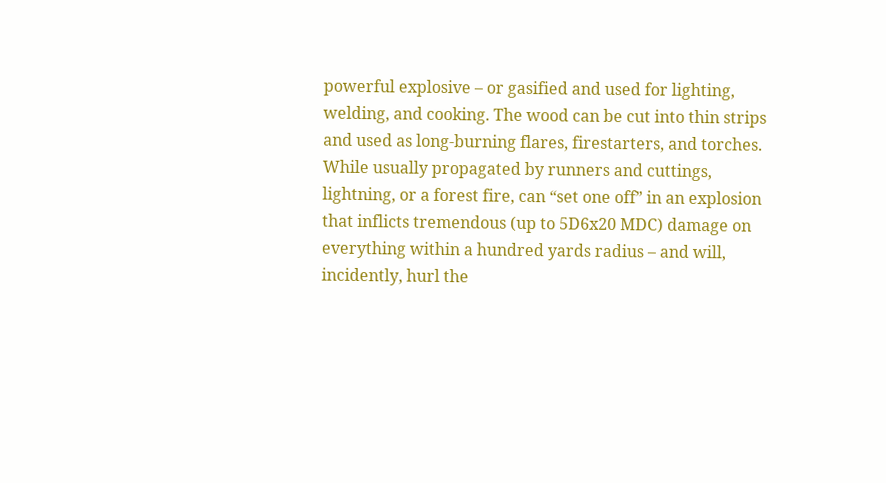powerful explosive – or gasified and used for lighting, welding, and cooking. The wood can be cut into thin strips and used as long-burning flares, firestarters, and torches. While usually propagated by runners and cuttings, lightning, or a forest fire, can “set one off” in an explosion that inflicts tremendous (up to 5D6x20 MDC) damage on everything within a hundred yards radius – and will, incidently, hurl the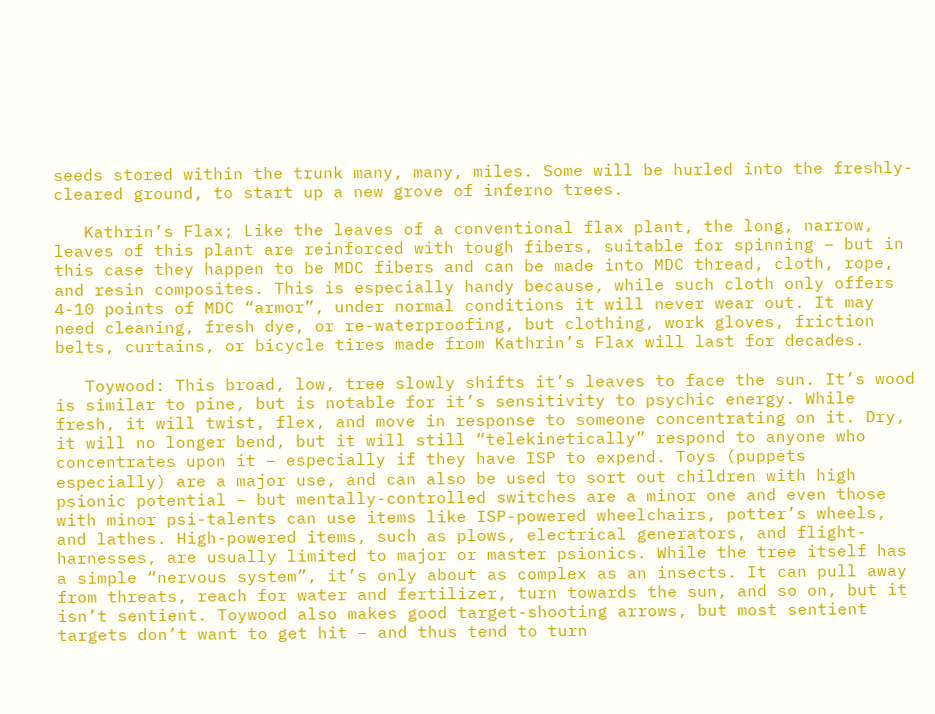seeds stored within the trunk many, many, miles. Some will be hurled into the freshly-cleared ground, to start up a new grove of inferno trees.

   Kathrin’s Flax; Like the leaves of a conventional flax plant, the long, narrow, leaves of this plant are reinforced with tough fibers, suitable for spinning – but in this case they happen to be MDC fibers and can be made into MDC thread, cloth, rope, and resin composites. This is especially handy because, while such cloth only offers 4-10 points of MDC “armor”, under normal conditions it will never wear out. It may need cleaning, fresh dye, or re-waterproofing, but clothing, work gloves, friction belts, curtains, or bicycle tires made from Kathrin’s Flax will last for decades.

   Toywood: This broad, low, tree slowly shifts it’s leaves to face the sun. It’s wood is similar to pine, but is notable for it’s sensitivity to psychic energy. While fresh, it will twist, flex, and move in response to someone concentrating on it. Dry, it will no longer bend, but it will still “telekinetically” respond to anyone who concentrates upon it – especially if they have ISP to expend. Toys (puppets especially) are a major use, and can also be used to sort out children with high psionic potential – but mentally-controlled switches are a minor one and even those with minor psi-talents can use items like ISP-powered wheelchairs, potter’s wheels, and lathes. High-powered items, such as plows, electrical generators, and flight-harnesses, are usually limited to major or master psionics. While the tree itself has a simple “nervous system”, it’s only about as complex as an insects. It can pull away from threats, reach for water and fertilizer, turn towards the sun, and so on, but it isn’t sentient. Toywood also makes good target-shooting arrows, but most sentient targets don’t want to get hit – and thus tend to turn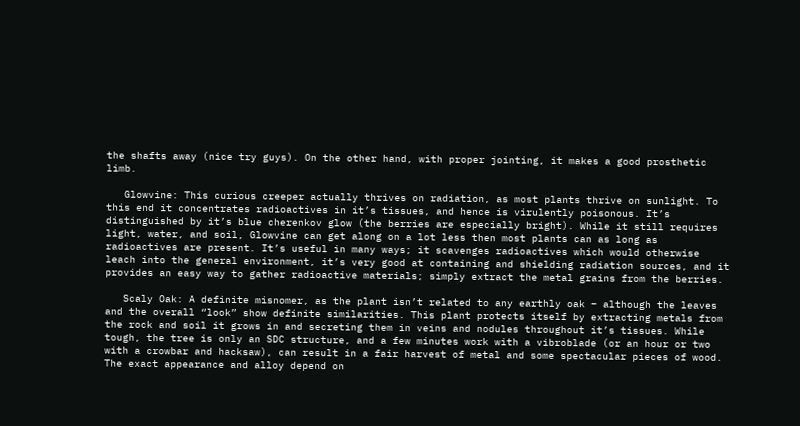the shafts away (nice try guys). On the other hand, with proper jointing, it makes a good prosthetic limb.

   Glowvine: This curious creeper actually thrives on radiation, as most plants thrive on sunlight. To this end it concentrates radioactives in it’s tissues, and hence is virulently poisonous. It’s distinguished by it’s blue cherenkov glow (the berries are especially bright). While it still requires light, water, and soil, Glowvine can get along on a lot less then most plants can as long as radioactives are present. It’s useful in many ways; it scavenges radioactives which would otherwise leach into the general environment, it’s very good at containing and shielding radiation sources, and it provides an easy way to gather radioactive materials; simply extract the metal grains from the berries.

   Scaly Oak: A definite misnomer, as the plant isn’t related to any earthly oak – although the leaves and the overall “look” show definite similarities. This plant protects itself by extracting metals from the rock and soil it grows in and secreting them in veins and nodules throughout it’s tissues. While tough, the tree is only an SDC structure, and a few minutes work with a vibroblade (or an hour or two with a crowbar and hacksaw), can result in a fair harvest of metal and some spectacular pieces of wood. The exact appearance and alloy depend on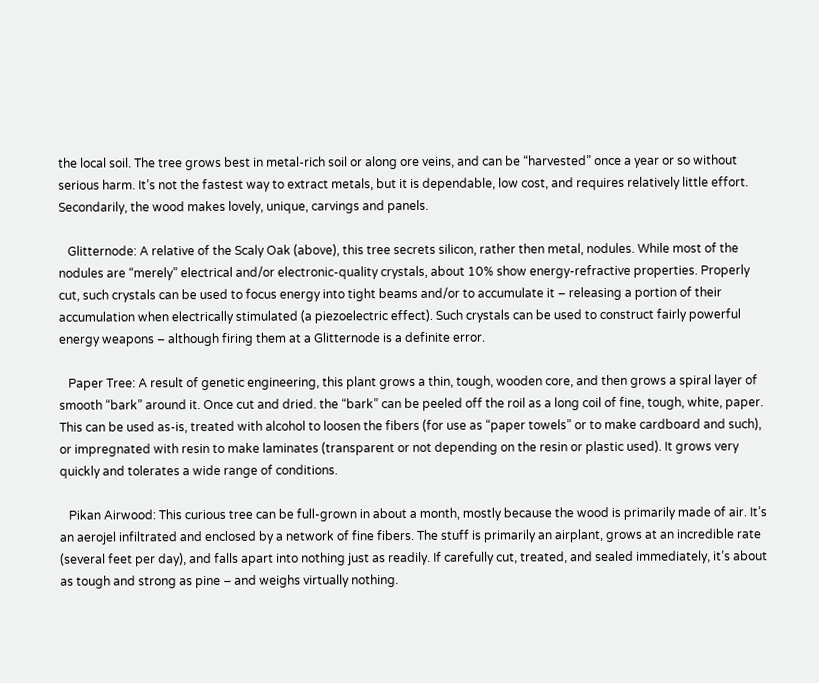the local soil. The tree grows best in metal-rich soil or along ore veins, and can be “harvested” once a year or so without serious harm. It’s not the fastest way to extract metals, but it is dependable, low cost, and requires relatively little effort. Secondarily, the wood makes lovely, unique, carvings and panels.

   Glitternode: A relative of the Scaly Oak (above), this tree secrets silicon, rather then metal, nodules. While most of the nodules are “merely” electrical and/or electronic-quality crystals, about 10% show energy-refractive properties. Properly cut, such crystals can be used to focus energy into tight beams and/or to accumulate it – releasing a portion of their accumulation when electrically stimulated (a piezoelectric effect). Such crystals can be used to construct fairly powerful energy weapons – although firing them at a Glitternode is a definite error.

   Paper Tree: A result of genetic engineering, this plant grows a thin, tough, wooden core, and then grows a spiral layer of smooth “bark” around it. Once cut and dried. the “bark” can be peeled off the roil as a long coil of fine, tough, white, paper. This can be used as-is, treated with alcohol to loosen the fibers (for use as “paper towels” or to make cardboard and such), or impregnated with resin to make laminates (transparent or not depending on the resin or plastic used). It grows very quickly and tolerates a wide range of conditions.

   Pikan Airwood: This curious tree can be full-grown in about a month, mostly because the wood is primarily made of air. It’s an aerojel infiltrated and enclosed by a network of fine fibers. The stuff is primarily an airplant, grows at an incredible rate (several feet per day), and falls apart into nothing just as readily. If carefully cut, treated, and sealed immediately, it’s about as tough and strong as pine – and weighs virtually nothing.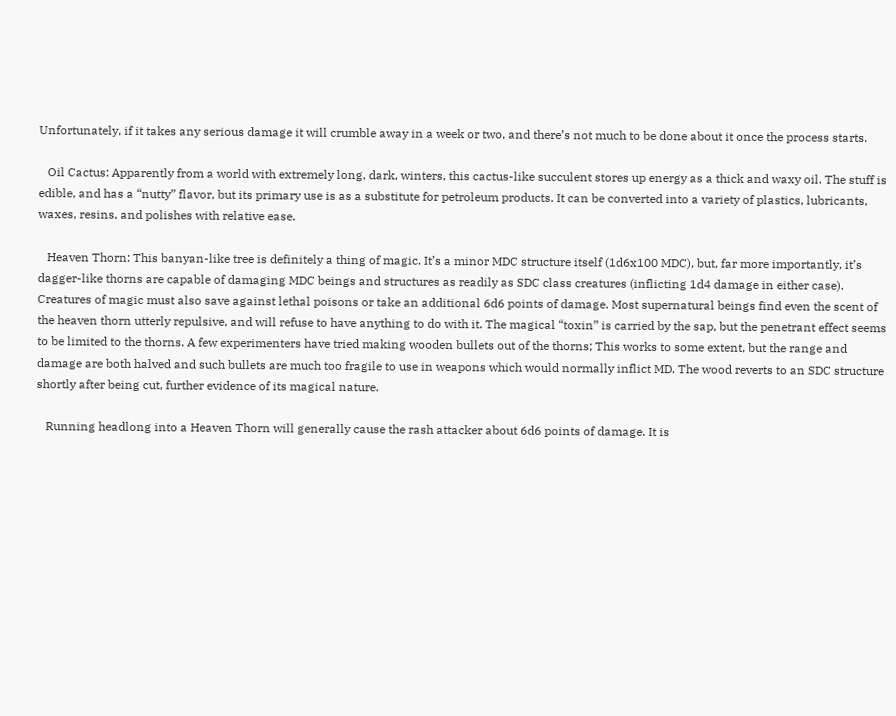Unfortunately, if it takes any serious damage it will crumble away in a week or two, and there’s not much to be done about it once the process starts.

   Oil Cactus: Apparently from a world with extremely long, dark, winters, this cactus-like succulent stores up energy as a thick and waxy oil. The stuff is edible, and has a “nutty” flavor, but its primary use is as a substitute for petroleum products. It can be converted into a variety of plastics, lubricants, waxes, resins, and polishes with relative ease.

   Heaven Thorn: This banyan-like tree is definitely a thing of magic. It’s a minor MDC structure itself (1d6x100 MDC), but, far more importantly, it’s dagger-like thorns are capable of damaging MDC beings and structures as readily as SDC class creatures (inflicting 1d4 damage in either case). Creatures of magic must also save against lethal poisons or take an additional 6d6 points of damage. Most supernatural beings find even the scent of the heaven thorn utterly repulsive, and will refuse to have anything to do with it. The magical “toxin” is carried by the sap, but the penetrant effect seems to be limited to the thorns. A few experimenters have tried making wooden bullets out of the thorns; This works to some extent, but the range and damage are both halved and such bullets are much too fragile to use in weapons which would normally inflict MD. The wood reverts to an SDC structure shortly after being cut, further evidence of its magical nature.

   Running headlong into a Heaven Thorn will generally cause the rash attacker about 6d6 points of damage. It is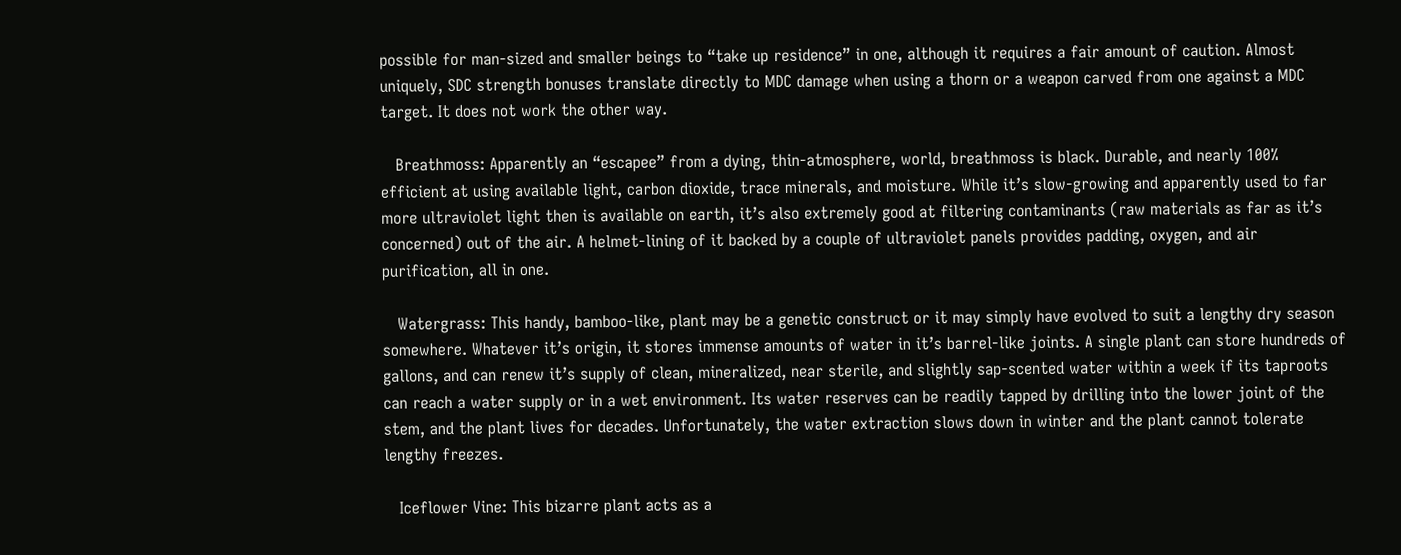possible for man-sized and smaller beings to “take up residence” in one, although it requires a fair amount of caution. Almost uniquely, SDC strength bonuses translate directly to MDC damage when using a thorn or a weapon carved from one against a MDC target. It does not work the other way.

   Breathmoss: Apparently an “escapee” from a dying, thin-atmosphere, world, breathmoss is black. Durable, and nearly 100% efficient at using available light, carbon dioxide, trace minerals, and moisture. While it’s slow-growing and apparently used to far more ultraviolet light then is available on earth, it’s also extremely good at filtering contaminants (raw materials as far as it’s concerned) out of the air. A helmet-lining of it backed by a couple of ultraviolet panels provides padding, oxygen, and air purification, all in one.

   Watergrass: This handy, bamboo-like, plant may be a genetic construct or it may simply have evolved to suit a lengthy dry season somewhere. Whatever it’s origin, it stores immense amounts of water in it’s barrel-like joints. A single plant can store hundreds of gallons, and can renew it’s supply of clean, mineralized, near sterile, and slightly sap-scented water within a week if its taproots can reach a water supply or in a wet environment. Its water reserves can be readily tapped by drilling into the lower joint of the stem, and the plant lives for decades. Unfortunately, the water extraction slows down in winter and the plant cannot tolerate lengthy freezes.

   Iceflower Vine: This bizarre plant acts as a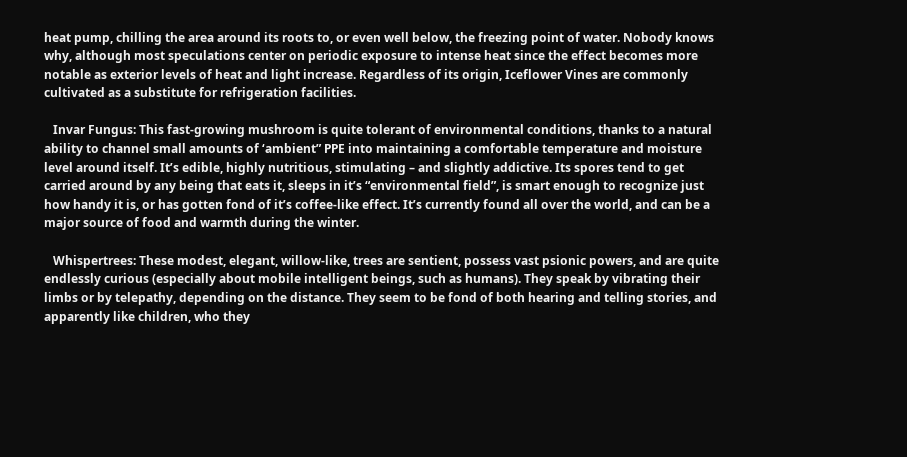heat pump, chilling the area around its roots to, or even well below, the freezing point of water. Nobody knows why, although most speculations center on periodic exposure to intense heat since the effect becomes more notable as exterior levels of heat and light increase. Regardless of its origin, Iceflower Vines are commonly cultivated as a substitute for refrigeration facilities.

   Invar Fungus: This fast-growing mushroom is quite tolerant of environmental conditions, thanks to a natural ability to channel small amounts of ‘ambient” PPE into maintaining a comfortable temperature and moisture level around itself. It’s edible, highly nutritious, stimulating – and slightly addictive. Its spores tend to get carried around by any being that eats it, sleeps in it’s “environmental field”, is smart enough to recognize just how handy it is, or has gotten fond of it’s coffee-like effect. It’s currently found all over the world, and can be a major source of food and warmth during the winter.

   Whispertrees: These modest, elegant, willow-like, trees are sentient, possess vast psionic powers, and are quite endlessly curious (especially about mobile intelligent beings, such as humans). They speak by vibrating their limbs or by telepathy, depending on the distance. They seem to be fond of both hearing and telling stories, and apparently like children, who they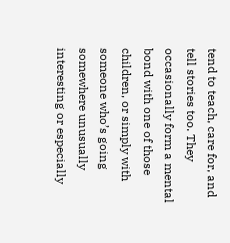tend to teach, care for, and tell stories too. They occasionally form a mental bond with one of those children, or simply with someone who’s going somewhere unusually interesting or especially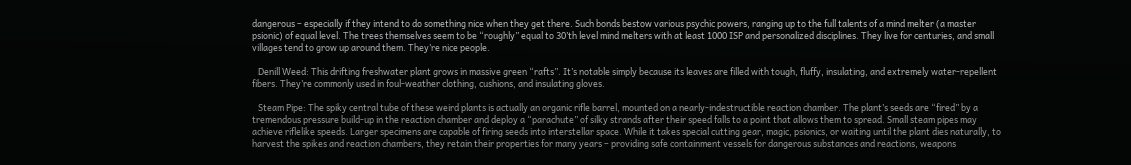dangerous – especially if they intend to do something nice when they get there. Such bonds bestow various psychic powers, ranging up to the full talents of a mind melter (a master psionic) of equal level. The trees themselves seem to be “roughly” equal to 30’th level mind melters with at least 1000 ISP and personalized disciplines. They live for centuries, and small villages tend to grow up around them. They’re nice people.

   Denill Weed: This drifting freshwater plant grows in massive green “rafts”. It’s notable simply because its leaves are filled with tough, fluffy, insulating, and extremely water-repellent fibers. They’re commonly used in foul-weather clothing, cushions, and insulating gloves.

   Steam Pipe: The spiky central tube of these weird plants is actually an organic rifle barrel, mounted on a nearly-indestructible reaction chamber. The plant’s seeds are “fired” by a tremendous pressure build-up in the reaction chamber and deploy a “parachute” of silky strands after their speed falls to a point that allows them to spread. Small steam pipes may achieve riflelike speeds. Larger specimens are capable of firing seeds into interstellar space. While it takes special cutting gear, magic, psionics, or waiting until the plant dies naturally, to harvest the spikes and reaction chambers, they retain their properties for many years – providing safe containment vessels for dangerous substances and reactions, weapons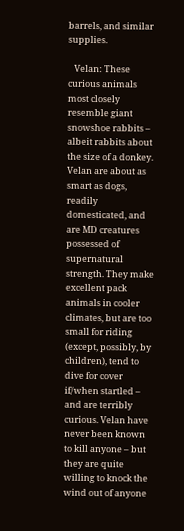barrels, and similar supplies.

   Velan: These curious animals most closely resemble giant snowshoe rabbits – albeit rabbits about the size of a donkey. Velan are about as smart as dogs, readily domesticated, and are MD creatures possessed of supernatural strength. They make excellent pack animals in cooler climates, but are too small for riding (except, possibly, by children), tend to dive for cover if/when startled – and are terribly curious. Velan have never been known to kill anyone – but they are quite willing to knock the wind out of anyone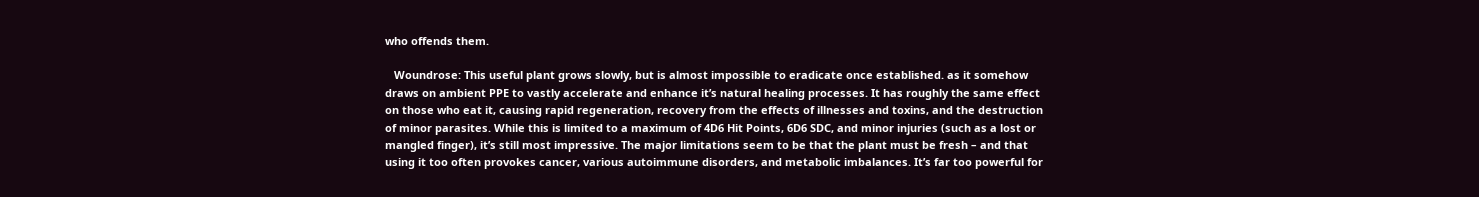who offends them.

   Woundrose: This useful plant grows slowly, but is almost impossible to eradicate once established. as it somehow draws on ambient PPE to vastly accelerate and enhance it’s natural healing processes. It has roughly the same effect on those who eat it, causing rapid regeneration, recovery from the effects of illnesses and toxins, and the destruction of minor parasites. While this is limited to a maximum of 4D6 Hit Points, 6D6 SDC, and minor injuries (such as a lost or mangled finger), it’s still most impressive. The major limitations seem to be that the plant must be fresh – and that using it too often provokes cancer, various autoimmune disorders, and metabolic imbalances. It’s far too powerful for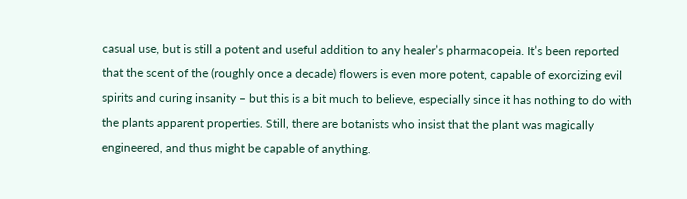casual use, but is still a potent and useful addition to any healer’s pharmacopeia. It’s been reported that the scent of the (roughly once a decade) flowers is even more potent, capable of exorcizing evil spirits and curing insanity – but this is a bit much to believe, especially since it has nothing to do with the plants apparent properties. Still, there are botanists who insist that the plant was magically engineered, and thus might be capable of anything.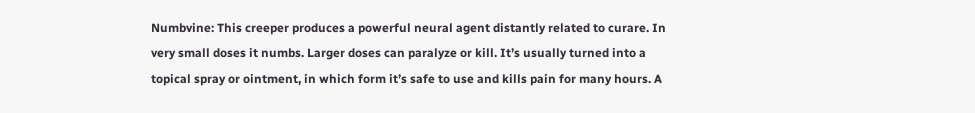Numbvine: This creeper produces a powerful neural agent distantly related to curare. In very small doses it numbs. Larger doses can paralyze or kill. It’s usually turned into a topical spray or ointment, in which form it’s safe to use and kills pain for many hours. A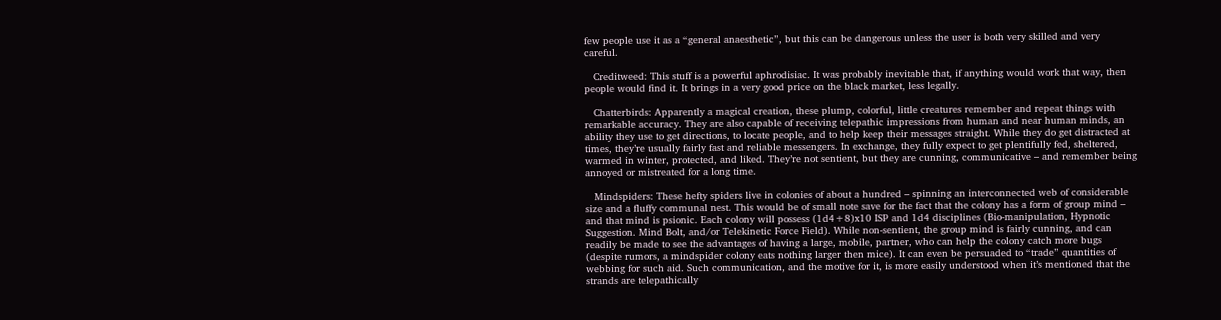few people use it as a “general anaesthetic”, but this can be dangerous unless the user is both very skilled and very careful.

   Creditweed: This stuff is a powerful aphrodisiac. It was probably inevitable that, if anything would work that way, then people would find it. It brings in a very good price on the black market, less legally.

   Chatterbirds: Apparently a magical creation, these plump, colorful, little creatures remember and repeat things with remarkable accuracy. They are also capable of receiving telepathic impressions from human and near human minds, an ability they use to get directions, to locate people, and to help keep their messages straight. While they do get distracted at times, they’re usually fairly fast and reliable messengers. In exchange, they fully expect to get plentifully fed, sheltered, warmed in winter, protected, and liked. They’re not sentient, but they are cunning, communicative – and remember being annoyed or mistreated for a long time.

   Mindspiders: These hefty spiders live in colonies of about a hundred – spinning an interconnected web of considerable size and a fluffy communal nest. This would be of small note save for the fact that the colony has a form of group mind – and that mind is psionic. Each colony will possess (1d4+8)x10 ISP and 1d4 disciplines (Bio-manipulation, Hypnotic Suggestion. Mind Bolt, and/or Telekinetic Force Field). While non-sentient, the group mind is fairly cunning, and can readily be made to see the advantages of having a large, mobile, partner, who can help the colony catch more bugs (despite rumors, a mindspider colony eats nothing larger then mice). It can even be persuaded to “trade” quantities of webbing for such aid. Such communication, and the motive for it, is more easily understood when it’s mentioned that the strands are telepathically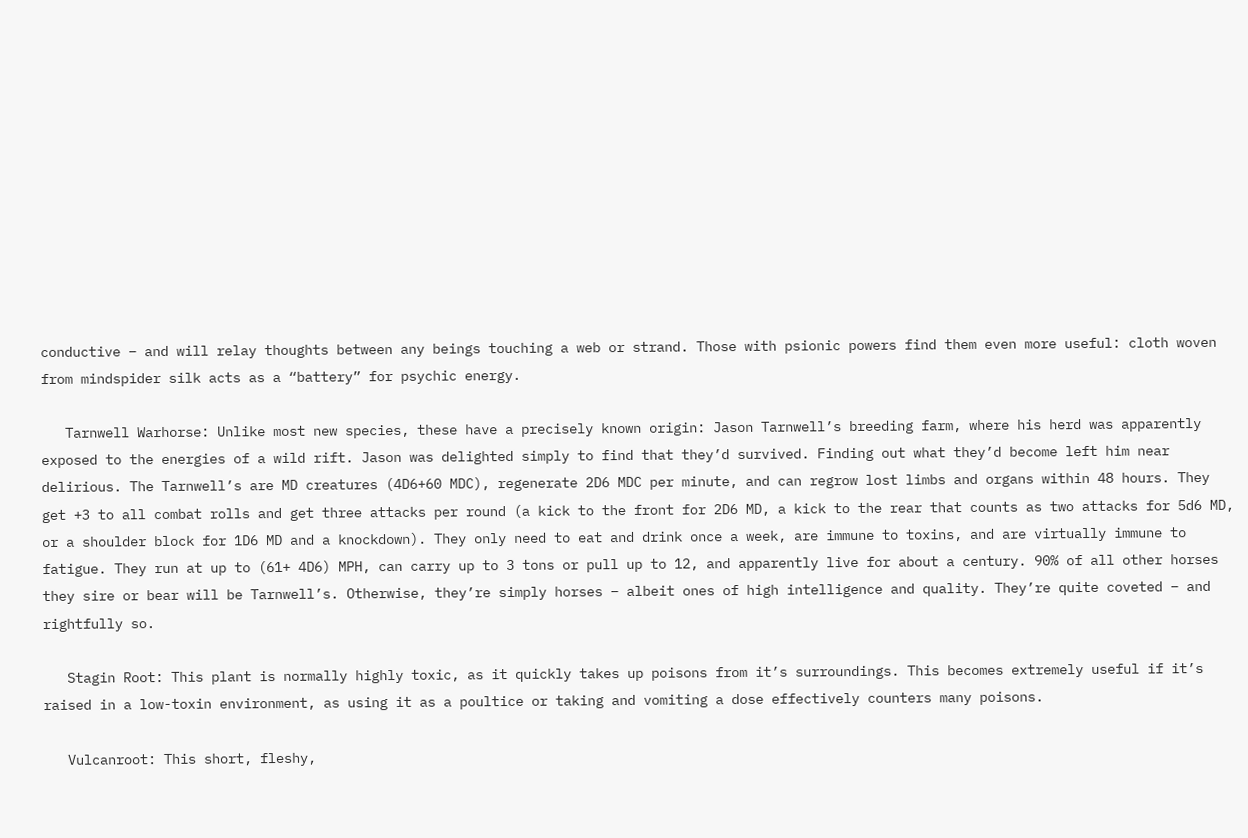conductive – and will relay thoughts between any beings touching a web or strand. Those with psionic powers find them even more useful: cloth woven from mindspider silk acts as a “battery” for psychic energy.

   Tarnwell Warhorse: Unlike most new species, these have a precisely known origin: Jason Tarnwell’s breeding farm, where his herd was apparently exposed to the energies of a wild rift. Jason was delighted simply to find that they’d survived. Finding out what they’d become left him near delirious. The Tarnwell’s are MD creatures (4D6+60 MDC), regenerate 2D6 MDC per minute, and can regrow lost limbs and organs within 48 hours. They get +3 to all combat rolls and get three attacks per round (a kick to the front for 2D6 MD, a kick to the rear that counts as two attacks for 5d6 MD, or a shoulder block for 1D6 MD and a knockdown). They only need to eat and drink once a week, are immune to toxins, and are virtually immune to fatigue. They run at up to (61+ 4D6) MPH, can carry up to 3 tons or pull up to 12, and apparently live for about a century. 90% of all other horses they sire or bear will be Tarnwell’s. Otherwise, they’re simply horses – albeit ones of high intelligence and quality. They’re quite coveted – and rightfully so.

   Stagin Root: This plant is normally highly toxic, as it quickly takes up poisons from it’s surroundings. This becomes extremely useful if it’s raised in a low-toxin environment, as using it as a poultice or taking and vomiting a dose effectively counters many poisons.

   Vulcanroot: This short, fleshy,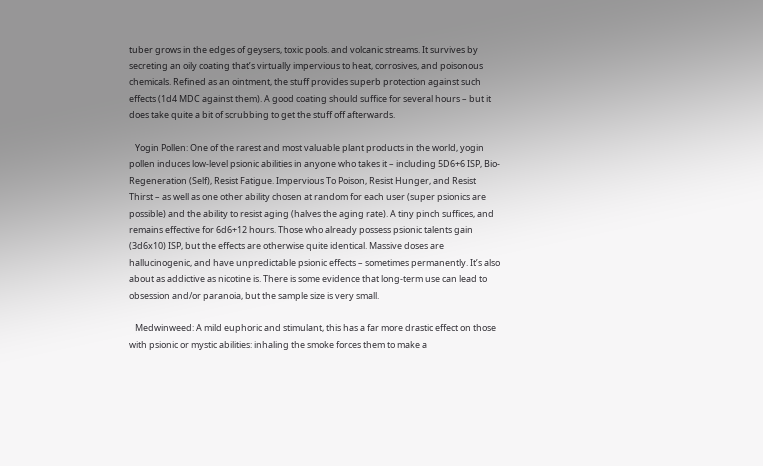tuber grows in the edges of geysers, toxic pools. and volcanic streams. It survives by secreting an oily coating that’s virtually impervious to heat, corrosives, and poisonous chemicals. Refined as an ointment, the stuff provides superb protection against such effects (1d4 MDC against them). A good coating should suffice for several hours – but it does take quite a bit of scrubbing to get the stuff off afterwards.

   Yogin Pollen: One of the rarest and most valuable plant products in the world, yogin pollen induces low-level psionic abilities in anyone who takes it – including 5D6+6 ISP, Bio-Regeneration (Self), Resist Fatigue. Impervious To Poison, Resist Hunger, and Resist Thirst – as well as one other ability chosen at random for each user (super psionics are possible) and the ability to resist aging (halves the aging rate). A tiny pinch suffices, and remains effective for 6d6+12 hours. Those who already possess psionic talents gain (3d6x10) ISP, but the effects are otherwise quite identical. Massive doses are hallucinogenic, and have unpredictable psionic effects – sometimes permanently. It’s also about as addictive as nicotine is. There is some evidence that long-term use can lead to obsession and/or paranoia, but the sample size is very small.

   Medwinweed: A mild euphoric and stimulant, this has a far more drastic effect on those with psionic or mystic abilities: inhaling the smoke forces them to make a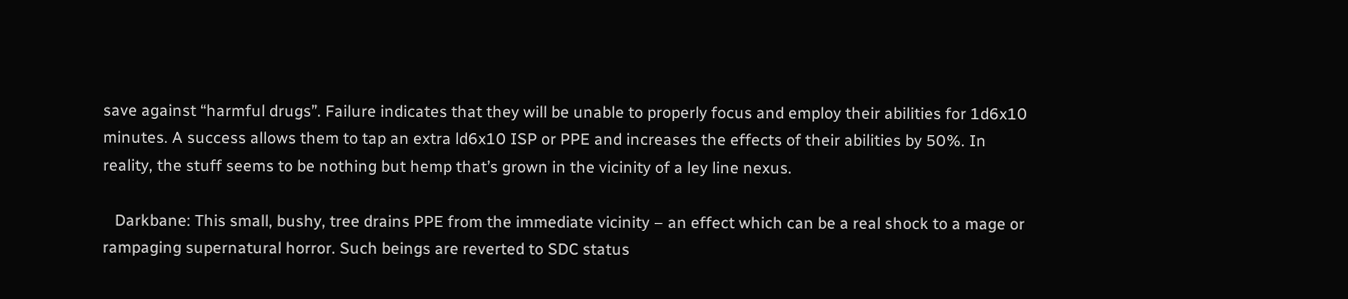save against “harmful drugs”. Failure indicates that they will be unable to properly focus and employ their abilities for 1d6x10 minutes. A success allows them to tap an extra ld6x10 ISP or PPE and increases the effects of their abilities by 50%. In reality, the stuff seems to be nothing but hemp that’s grown in the vicinity of a ley line nexus.

   Darkbane: This small, bushy, tree drains PPE from the immediate vicinity – an effect which can be a real shock to a mage or rampaging supernatural horror. Such beings are reverted to SDC status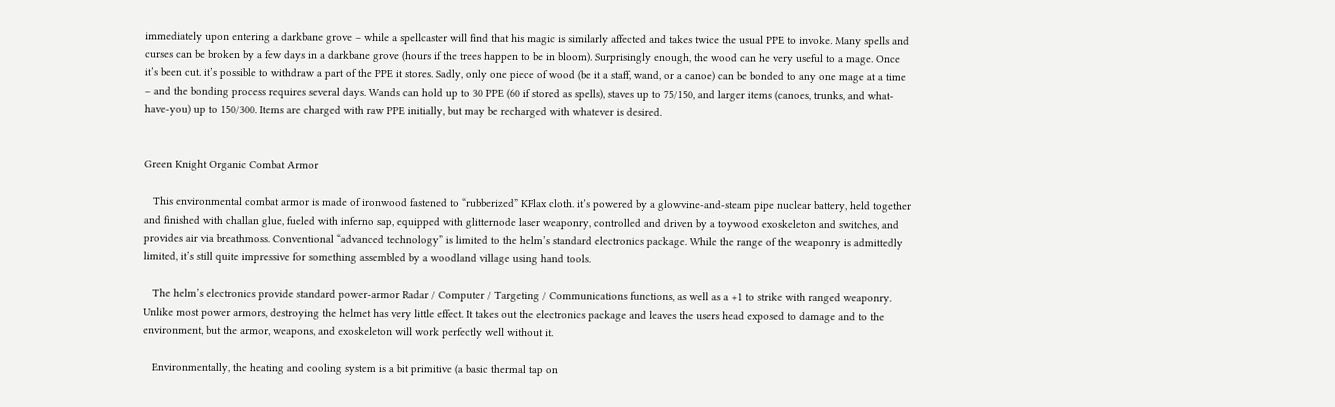immediately upon entering a darkbane grove – while a spellcaster will find that his magic is similarly affected and takes twice the usual PPE to invoke. Many spells and curses can be broken by a few days in a darkbane grove (hours if the trees happen to be in bloom). Surprisingly enough, the wood can he very useful to a mage. Once it’s been cut. it’s possible to withdraw a part of the PPE it stores. Sadly, only one piece of wood (be it a staff, wand, or a canoe) can be bonded to any one mage at a time – and the bonding process requires several days. Wands can hold up to 30 PPE (60 if stored as spells), staves up to 75/150, and larger items (canoes, trunks, and what-have-you) up to 150/300. Items are charged with raw PPE initially, but may be recharged with whatever is desired.


Green Knight Organic Combat Armor

   This environmental combat armor is made of ironwood fastened to “rubberized” KFlax cloth. it’s powered by a glowvine-and-steam pipe nuclear battery, held together and finished with challan glue, fueled with inferno sap, equipped with glitternode laser weaponry, controlled and driven by a toywood exoskeleton and switches, and provides air via breathmoss. Conventional “advanced technology” is limited to the helm’s standard electronics package. While the range of the weaponry is admittedly limited, it’s still quite impressive for something assembled by a woodland village using hand tools.

   The helm’s electronics provide standard power-armor Radar / Computer / Targeting / Communications functions, as well as a +1 to strike with ranged weaponry. Unlike most power armors, destroying the helmet has very little effect. It takes out the electronics package and leaves the users head exposed to damage and to the environment, but the armor, weapons, and exoskeleton will work perfectly well without it.

   Environmentally, the heating and cooling system is a bit primitive (a basic thermal tap on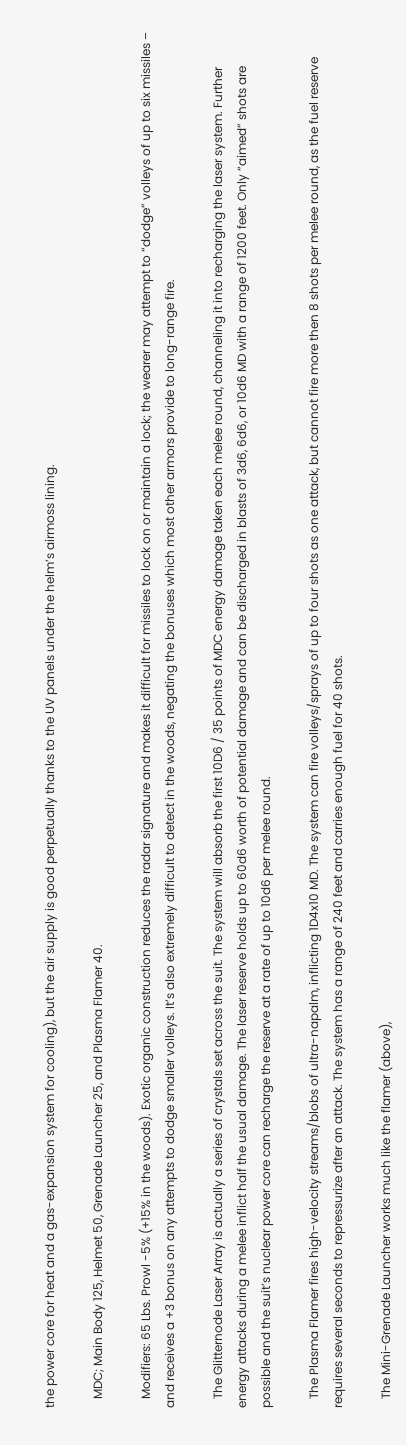the power core for heat and a gas-expansion system for cooling), but the air supply is good perpetually thanks to the UV panels under the helm’s airmoss lining.

   MDC; Main Body 125, Helmet 50, Grenade Launcher 25, and Plasma Flamer 40.

   Modifiers: 65 Lbs. Prowl -5% (+15% in the woods). Exotic organic construction reduces the radar signature and makes it difficult for missiles to lock on or maintain a lock; the wearer may attempt to “dodge” volleys of up to six missiles – and receives a +3 bonus on any attempts to dodge smaller volleys. It’s also extremely difficult to detect in the woods, negating the bonuses which most other armors provide to long-range fire.

   The Glitternode Laser Array is actually a series of crystals set across the suit. The system will absorb the first 10D6 / 35 points of MDC energy damage taken each melee round, channeling it into recharging the laser system. Further energy attacks during a melee inflict half the usual damage. The laser reserve holds up to 60d6 worth of potential damage and can be discharged in blasts of 3d6, 6d6, or 10d6 MD with a range of 1200 feet. Only “aimed” shots are possible and the suit’s nuclear power core can recharge the reserve at a rate of up to 10d6 per melee round.

   The Plasma Flamer fires high-velocity streams/blobs of ultra-napalm, inflicting 1D4x10 MD. The system can fire volleys/sprays of up to four shots as one attack, but cannot fire more then 8 shots per melee round, as the fuel reserve requires several seconds to repressurize after an attack. The system has a range of 240 feet and carries enough fuel for 40 shots.

   The Mini-Grenade Launcher works much like the flamer (above),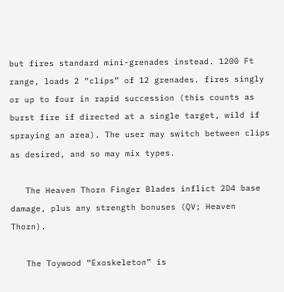but fires standard mini-grenades instead. 1200 Ft range, loads 2 “clips” of 12 grenades. fires singly or up to four in rapid succession (this counts as burst fire if directed at a single target, wild if spraying an area). The user may switch between clips as desired, and so may mix types.

   The Heaven Thorn Finger Blades inflict 2D4 base damage, plus any strength bonuses (QV; Heaven Thorn).

   The Toywood “Exoskeleton” is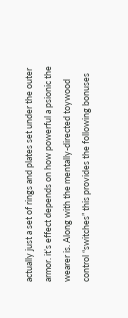actually just a set of rings and plates set under the outer armor. it’s effect depends on how powerful a psionic the wearer is. Along with the mentally-directed toywood control “switches” this provides the following bonuses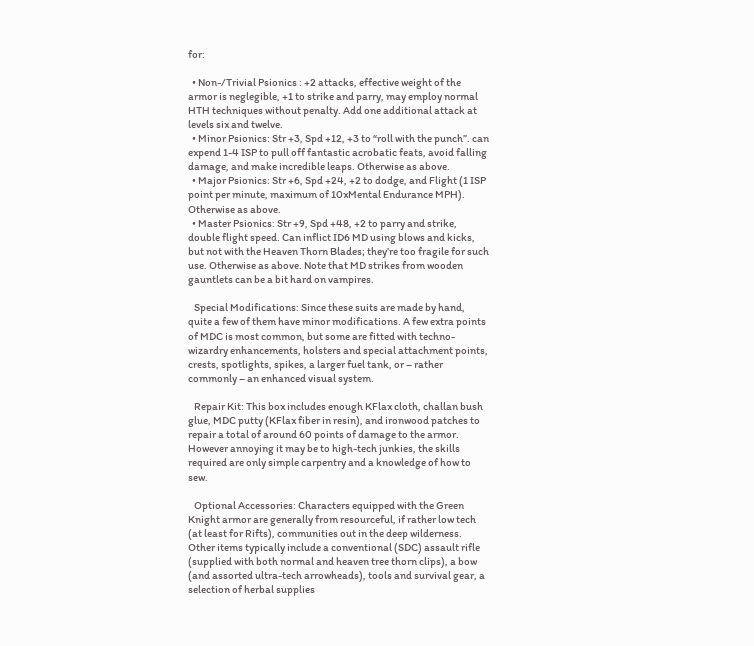for:

  • Non-/Trivial Psionics : +2 attacks, effective weight of the armor is neglegible, +1 to strike and parry, may employ normal HTH techniques without penalty. Add one additional attack at levels six and twelve.
  • Minor Psionics: Str +3, Spd +12, +3 to “roll with the punch”. can expend 1-4 ISP to pull off fantastic acrobatic feats, avoid falling damage, and make incredible leaps. Otherwise as above.
  • Major Psionics: Str +6, Spd +24, +2 to dodge, and Flight (1 ISP point per minute, maximum of 10xMental Endurance MPH). Otherwise as above.
  • Master Psionics: Str +9, Spd +48, +2 to parry and strike, double flight speed. Can inflict ID6 MD using blows and kicks, but not with the Heaven Thorn Blades; they’re too fragile for such use. Otherwise as above. Note that MD strikes from wooden gauntlets can be a bit hard on vampires.

   Special Modifications: Since these suits are made by hand, quite a few of them have minor modifications. A few extra points of MDC is most common, but some are fitted with techno-wizardry enhancements, holsters and special attachment points, crests, spotlights, spikes, a larger fuel tank, or – rather commonly – an enhanced visual system.

   Repair Kit: This box includes enough KFlax cloth, challan bush glue, MDC putty (KFlax fiber in resin), and ironwood patches to repair a total of around 60 points of damage to the armor. However annoying it may be to high-tech junkies, the skills required are only simple carpentry and a knowledge of how to sew.

   Optional Accessories: Characters equipped with the Green Knight armor are generally from resourceful, if rather low tech (at least for Rifts), communities out in the deep wilderness. Other items typically include a conventional (SDC) assault rifle (supplied with both normal and heaven tree thorn clips), a bow (and assorted ultra-tech arrowheads), tools and survival gear, a selection of herbal supplies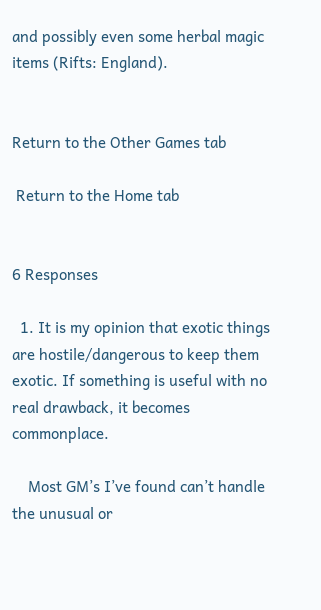and possibly even some herbal magic items (Rifts: England).


Return to the Other Games tab

 Return to the Home tab


6 Responses

  1. It is my opinion that exotic things are hostile/dangerous to keep them exotic. If something is useful with no real drawback, it becomes commonplace.

    Most GM’s I’ve found can’t handle the unusual or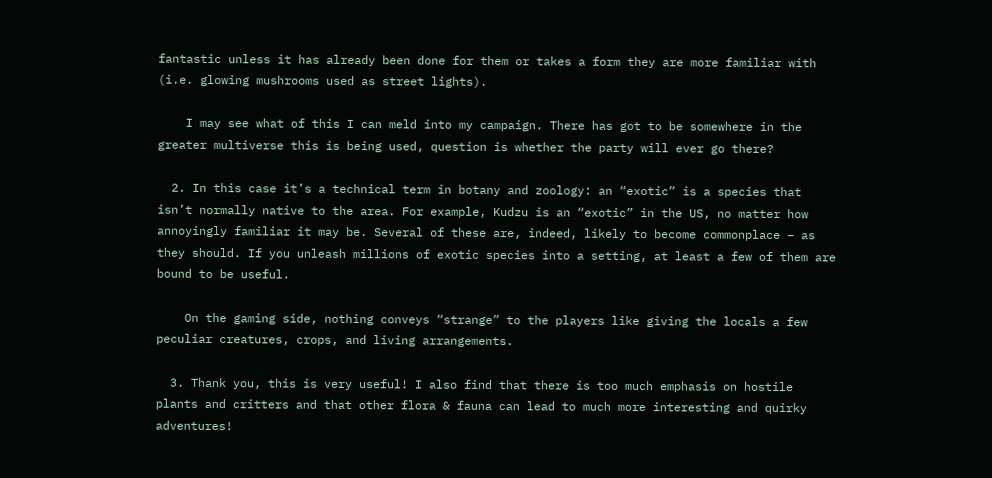fantastic unless it has already been done for them or takes a form they are more familiar with (i.e. glowing mushrooms used as street lights).

    I may see what of this I can meld into my campaign. There has got to be somewhere in the greater multiverse this is being used, question is whether the party will ever go there?

  2. In this case it’s a technical term in botany and zoology: an “exotic” is a species that isn’t normally native to the area. For example, Kudzu is an “exotic” in the US, no matter how annoyingly familiar it may be. Several of these are, indeed, likely to become commonplace – as they should. If you unleash millions of exotic species into a setting, at least a few of them are bound to be useful.

    On the gaming side, nothing conveys “strange” to the players like giving the locals a few peculiar creatures, crops, and living arrangements.

  3. Thank you, this is very useful! I also find that there is too much emphasis on hostile plants and critters and that other flora & fauna can lead to much more interesting and quirky adventures!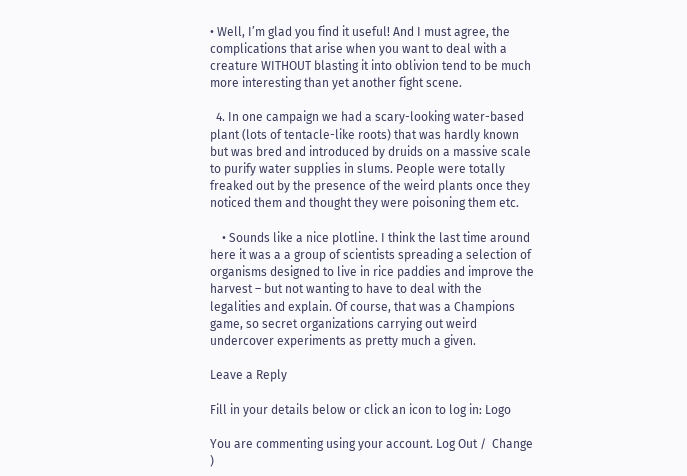• Well, I’m glad you find it useful! And I must agree, the complications that arise when you want to deal with a creature WITHOUT blasting it into oblivion tend to be much more interesting than yet another fight scene.

  4. In one campaign we had a scary-looking water-based plant (lots of tentacle-like roots) that was hardly known but was bred and introduced by druids on a massive scale to purify water supplies in slums. People were totally freaked out by the presence of the weird plants once they noticed them and thought they were poisoning them etc.

    • Sounds like a nice plotline. I think the last time around here it was a a group of scientists spreading a selection of organisms designed to live in rice paddies and improve the harvest – but not wanting to have to deal with the legalities and explain. Of course, that was a Champions game, so secret organizations carrying out weird undercover experiments as pretty much a given.

Leave a Reply

Fill in your details below or click an icon to log in: Logo

You are commenting using your account. Log Out /  Change )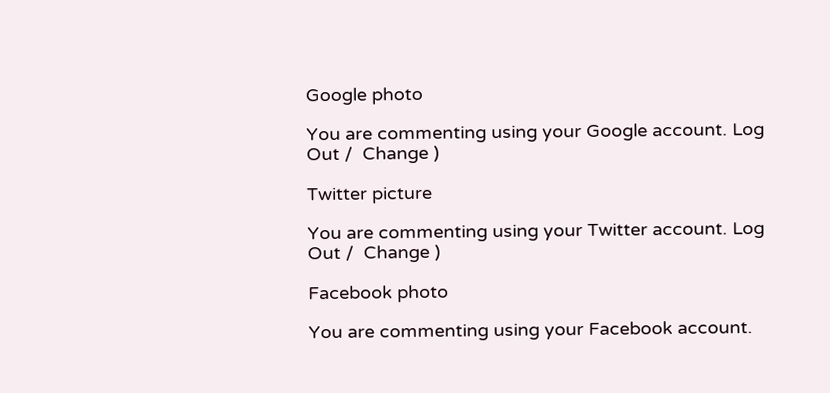Google photo

You are commenting using your Google account. Log Out /  Change )

Twitter picture

You are commenting using your Twitter account. Log Out /  Change )

Facebook photo

You are commenting using your Facebook account.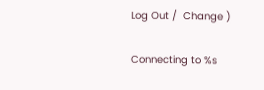Log Out /  Change )

Connecting to %s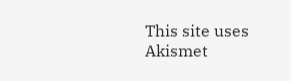This site uses Akismet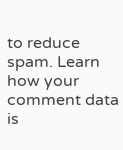to reduce spam. Learn how your comment data is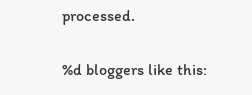processed.

%d bloggers like this: